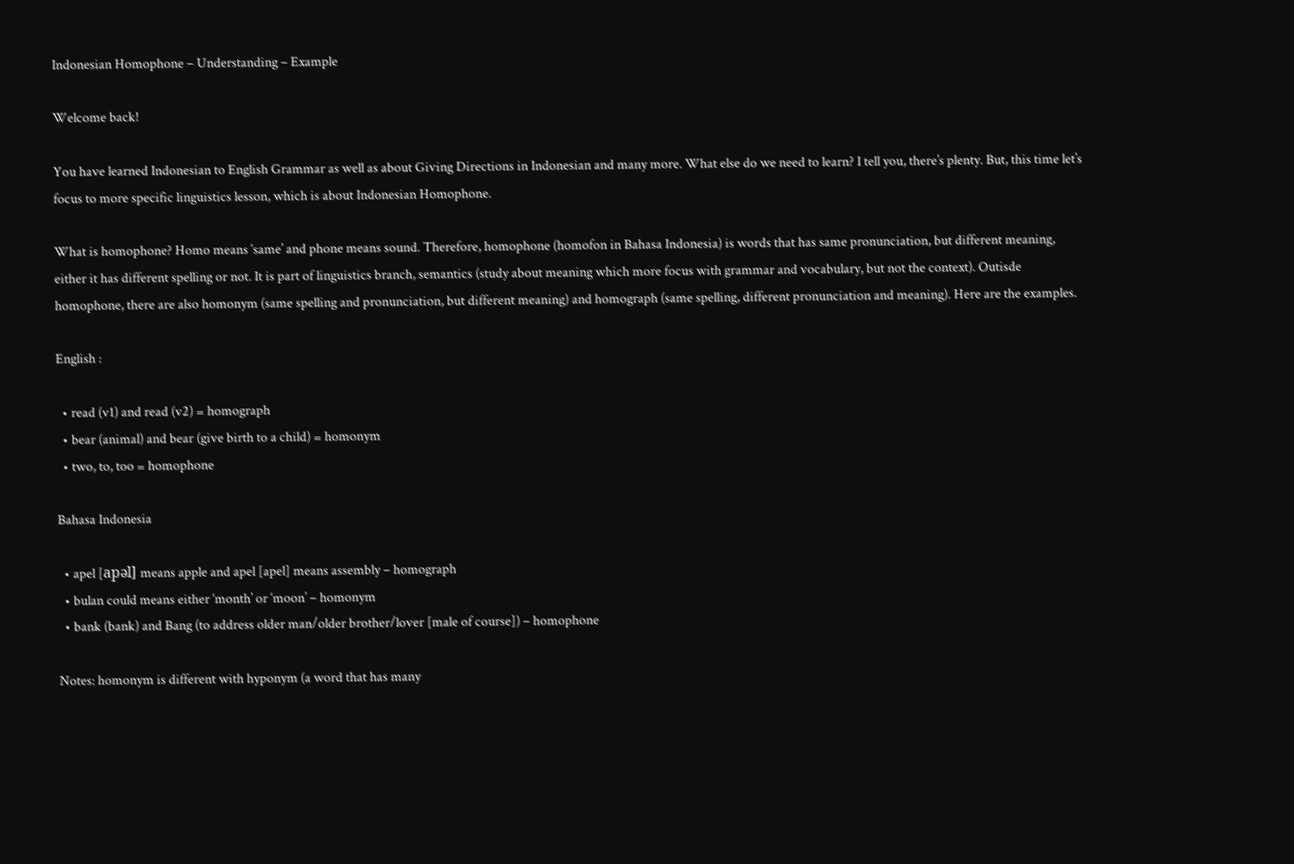Indonesian Homophone – Understanding – Example

Welcome back!

You have learned Indonesian to English Grammar as well as about Giving Directions in Indonesian and many more. What else do we need to learn? I tell you, there’s plenty. But, this time let’s focus to more specific linguistics lesson, which is about Indonesian Homophone.

What is homophone? Homo means ‘same’ and phone means sound. Therefore, homophone (homofon in Bahasa Indonesia) is words that has same pronunciation, but different meaning, either it has different spelling or not. It is part of linguistics branch, semantics (study about meaning which more focus with grammar and vocabulary, but not the context). Outisde homophone, there are also homonym (same spelling and pronunciation, but different meaning) and homograph (same spelling, different pronunciation and meaning). Here are the examples.

English :

  • read (v1) and read (v2) = homograph
  • bear (animal) and bear (give birth to a child) = homonym
  • two, to, too = homophone

Bahasa Indonesia

  • apel [apəl] means apple and apel [apel] means assembly – homograph
  • bulan could means either ‘month’ or ‘moon’ – homonym
  • bank (bank) and Bang (to address older man/older brother/lover [male of course]) – homophone

Notes: homonym is different with hyponym (a word that has many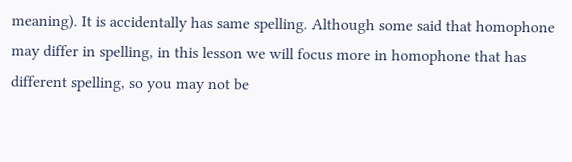meaning). It is accidentally has same spelling. Although some said that homophone may differ in spelling, in this lesson we will focus more in homophone that has different spelling, so you may not be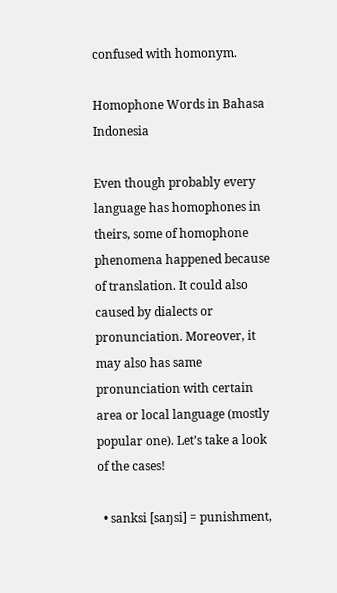confused with homonym.

Homophone Words in Bahasa Indonesia

Even though probably every language has homophones in theirs, some of homophone phenomena happened because of translation. It could also caused by dialects or pronunciation. Moreover, it may also has same pronunciation with certain area or local language (mostly popular one). Let’s take a look of the cases!

  • sanksi [saŋsi] = punishment,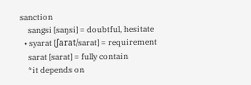sanction
    sangsi [saŋsi] = doubtful, hesitate
  • syarat [ʃarat/sarat] = requirement
    sarat [sarat] = fully contain
    *it depends on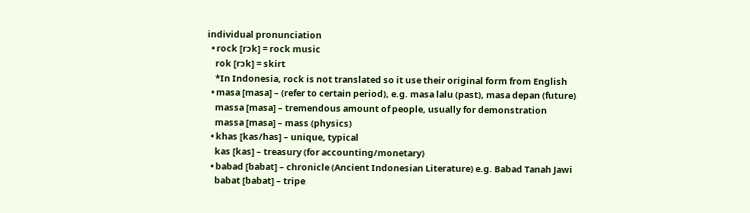individual pronunciation
  • rock [rɔk] = rock music
    rok [rɔk] = skirt
    *In Indonesia, rock is not translated so it use their original form from English
  • masa [masa] – (refer to certain period), e.g. masa lalu (past), masa depan (future)
    massa [masa] – tremendous amount of people, usually for demonstration
    massa [masa] – mass (physics)
  • khas [kas/has] – unique, typical
    kas [kas] – treasury (for accounting/monetary)
  • babad [babat] – chronicle (Ancient Indonesian Literature) e.g. Babad Tanah Jawi
    babat [babat] – tripe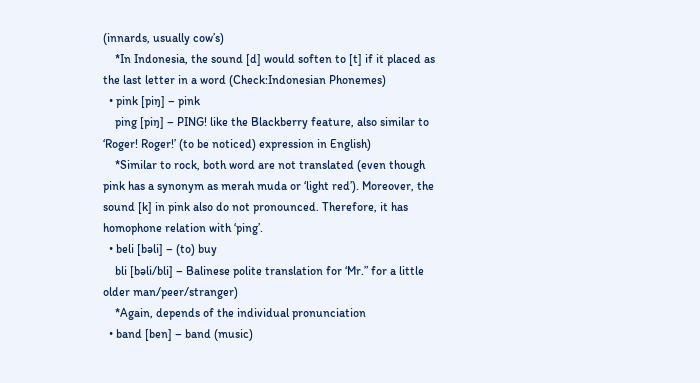(innards, usually cow’s)
    *In Indonesia, the sound [d] would soften to [t] if it placed as the last letter in a word (Check:Indonesian Phonemes)
  • pink [piŋ] – pink
    ping [piŋ] – PING! like the Blackberry feature, also similar to ‘Roger! Roger!’ (to be noticed) expression in English)
    *Similar to rock, both word are not translated (even though pink has a synonym as merah muda or ‘light red’). Moreover, the sound [k] in pink also do not pronounced. Therefore, it has homophone relation with ‘ping’.
  • beli [bəli] – (to) buy
    bli [bəli/bli] – Balinese polite translation for ‘Mr.” for a little older man/peer/stranger)
    *Again, depends of the individual pronunciation
  • band [ben] – band (music)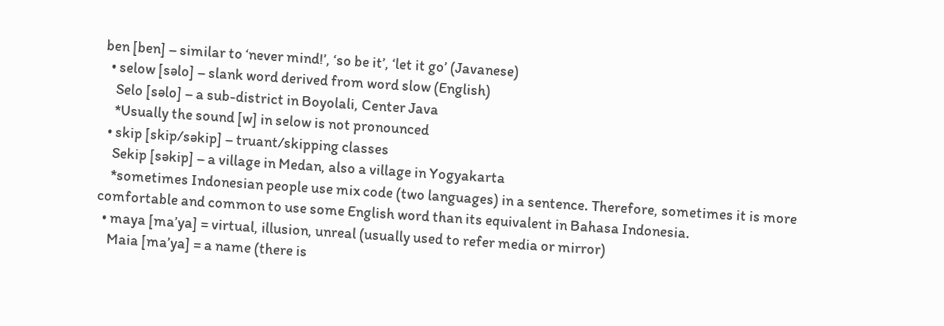ben [ben] – similar to ‘never mind!’, ‘so be it’, ‘let it go’ (Javanese)
  • selow [səlo] – slank word derived from word slow (English)
    Selo [səlo] – a sub-district in Boyolali, Center Java
    *Usually the sound [w] in selow is not pronounced
  • skip [skip/səkip] – truant/skipping classes
    Sekip [səkip] – a village in Medan, also a village in Yogyakarta
    *sometimes Indonesian people use mix code (two languages) in a sentence. Therefore, sometimes it is more comfortable and common to use some English word than its equivalent in Bahasa Indonesia.
  • maya [ma’ya] = virtual, illusion, unreal (usually used to refer media or mirror)
    Maia [ma’ya] = a name (there is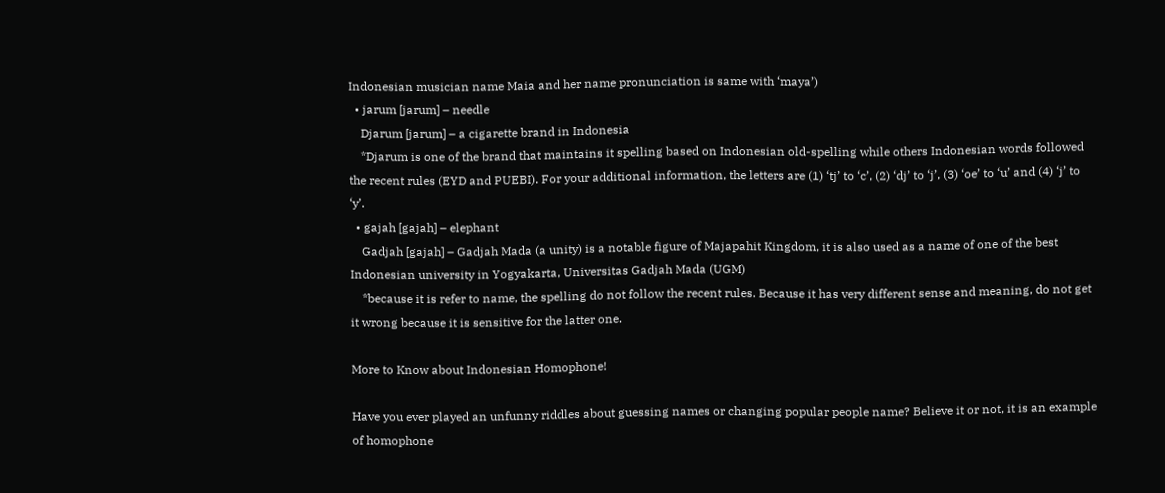Indonesian musician name Maia and her name pronunciation is same with ‘maya’)
  • jarum [jarum] – needle
    Djarum [jarum] – a cigarette brand in Indonesia
    *Djarum is one of the brand that maintains it spelling based on Indonesian old-spelling while others Indonesian words followed the recent rules (EYD and PUEBI). For your additional information, the letters are (1) ‘tj’ to ‘c’, (2) ‘dj’ to ‘j’, (3) ‘oe’ to ‘u’ and (4) ‘j’ to ‘y’.
  • gajah [gajah] – elephant
    Gadjah [gajah] – Gadjah Mada (a unity) is a notable figure of Majapahit Kingdom, it is also used as a name of one of the best Indonesian university in Yogyakarta, Universitas Gadjah Mada (UGM)
    *because it is refer to name, the spelling do not follow the recent rules. Because it has very different sense and meaning, do not get it wrong because it is sensitive for the latter one.

More to Know about Indonesian Homophone!

Have you ever played an unfunny riddles about guessing names or changing popular people name? Believe it or not, it is an example of homophone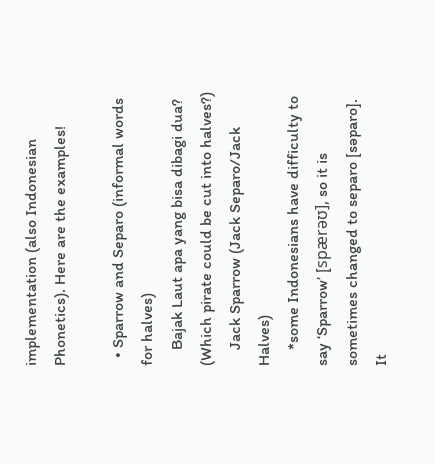implementation (also Indonesian Phonetics). Here are the examples!

  • Sparrow and Separo (informal words for halves)
    Bajak Laut apa yang bisa dibagi dua? (Which pirate could be cut into halves?)
    Jack Sparrow (Jack Separo/Jack Halves)
    *some Indonesians have difficulty to say ‘Sparrow’ [spærəʊ], so it is sometimes changed to separo [səparo]. It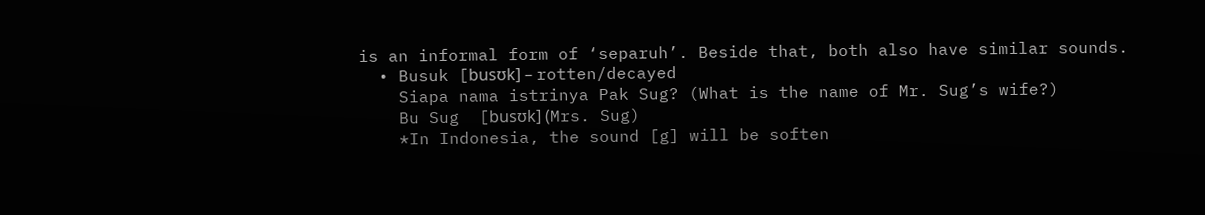is an informal form of ‘separuh’. Beside that, both also have similar sounds.
  • Busuk [busʊk] – rotten/decayed
    Siapa nama istrinya Pak Sug? (What is the name of Mr. Sug’s wife?)
    Bu Sug  [busʊk] (Mrs. Sug)
    *In Indonesia, the sound [g] will be soften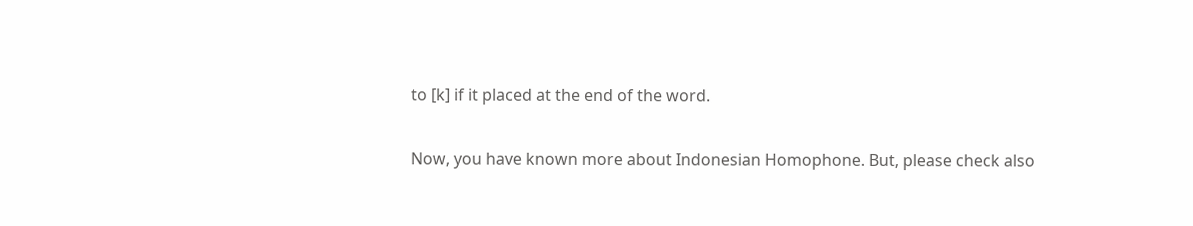to [k] if it placed at the end of the word.

Now, you have known more about Indonesian Homophone. But, please check also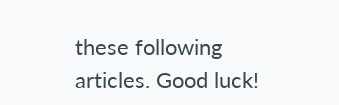these following articles. Good luck!